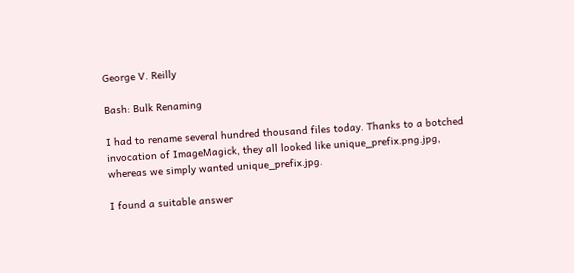George V. Reilly

Bash: Bulk Renaming

I had to rename several hundred thousand files today. Thanks to a botched invocation of ImageMagick, they all looked like unique_prefix.png.jpg, whereas we simply wanted unique_prefix.jpg.

I found a suitable answer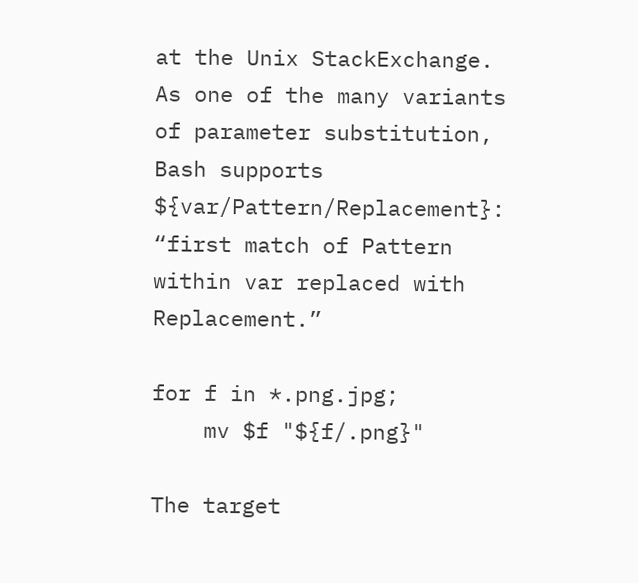at the Unix StackExchange. As one of the many variants of parameter substitution, Bash supports ${var/Pattern/Replacement}: “first match of Pattern within var replaced with Replacement.”

for f in *.png.jpg;
    mv $f "${f/.png}"

The target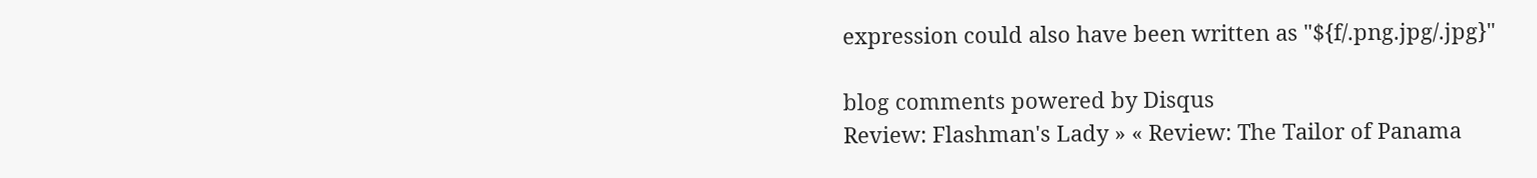expression could also have been written as "${f/.png.jpg/.jpg}"

blog comments powered by Disqus
Review: Flashman's Lady » « Review: The Tailor of Panama